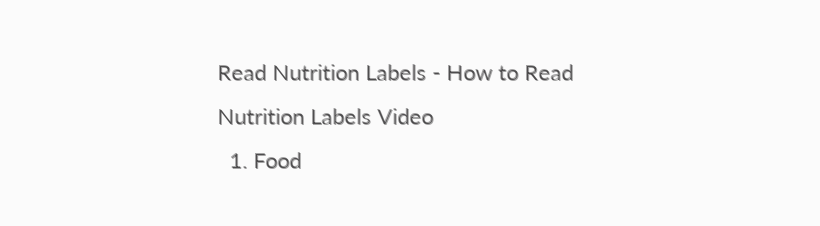Read Nutrition Labels - How to Read Nutrition Labels Video
  1. Food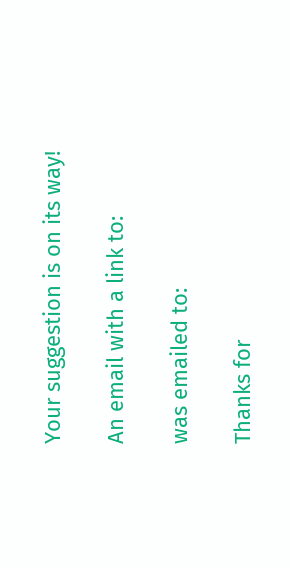Your suggestion is on its way!

An email with a link to:

was emailed to:

Thanks for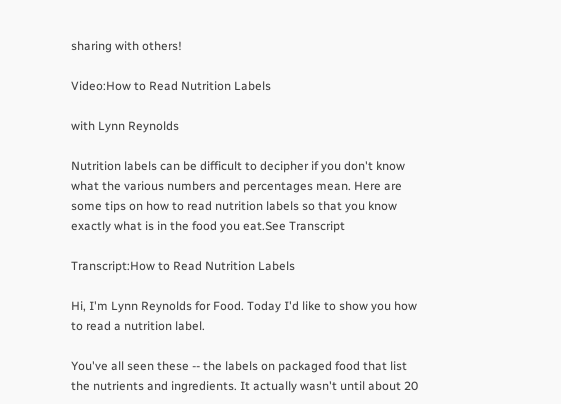sharing with others!

Video:How to Read Nutrition Labels

with Lynn Reynolds

Nutrition labels can be difficult to decipher if you don't know what the various numbers and percentages mean. Here are some tips on how to read nutrition labels so that you know exactly what is in the food you eat.See Transcript

Transcript:How to Read Nutrition Labels

Hi, I'm Lynn Reynolds for Food. Today I'd like to show you how to read a nutrition label.

You've all seen these -- the labels on packaged food that list the nutrients and ingredients. It actually wasn't until about 20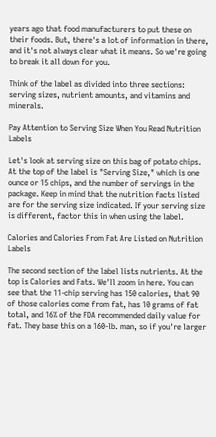years ago that food manufacturers to put these on their foods. But, there's a lot of information in there, and it's not always clear what it means. So we're going to break it all down for you.

Think of the label as divided into three sections: serving sizes, nutrient amounts, and vitamins and minerals.

Pay Attention to Serving Size When You Read Nutrition Labels

Let's look at serving size on this bag of potato chips. At the top of the label is "Serving Size," which is one ounce or 15 chips, and the number of servings in the package. Keep in mind that the nutrition facts listed are for the serving size indicated. If your serving size is different, factor this in when using the label.

Calories and Calories From Fat Are Listed on Nutrition Labels

The second section of the label lists nutrients. At the top is Calories and Fats. We'll zoom in here. You can see that the 11-chip serving has 150 calories, that 90 of those calories come from fat, has 10 grams of fat total, and 16% of the FDA recommended daily value for fat. They base this on a 160-lb. man, so if you're larger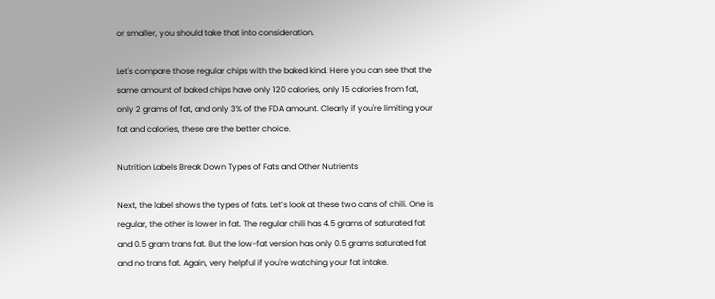or smaller, you should take that into consideration.

Let's compare those regular chips with the baked kind. Here you can see that the same amount of baked chips have only 120 calories, only 15 calories from fat, only 2 grams of fat, and only 3% of the FDA amount. Clearly if you're limiting your fat and calories, these are the better choice.

Nutrition Labels Break Down Types of Fats and Other Nutrients

Next, the label shows the types of fats. Let’s look at these two cans of chili. One is regular, the other is lower in fat. The regular chili has 4.5 grams of saturated fat and 0.5 gram trans fat. But the low-fat version has only 0.5 grams saturated fat and no trans fat. Again, very helpful if you're watching your fat intake.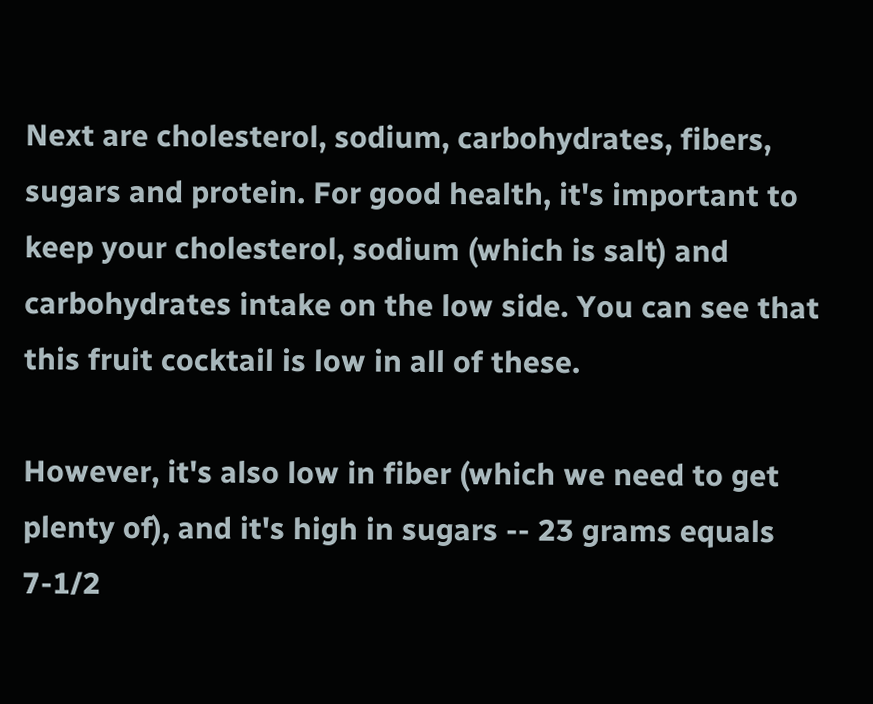Next are cholesterol, sodium, carbohydrates, fibers, sugars and protein. For good health, it's important to keep your cholesterol, sodium (which is salt) and carbohydrates intake on the low side. You can see that this fruit cocktail is low in all of these.

However, it's also low in fiber (which we need to get plenty of), and it's high in sugars -- 23 grams equals 7-1/2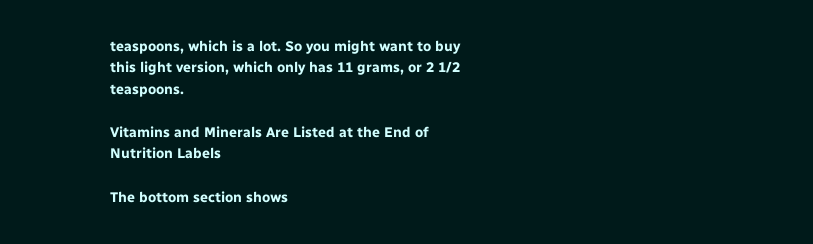teaspoons, which is a lot. So you might want to buy this light version, which only has 11 grams, or 2 1/2 teaspoons.

Vitamins and Minerals Are Listed at the End of Nutrition Labels

The bottom section shows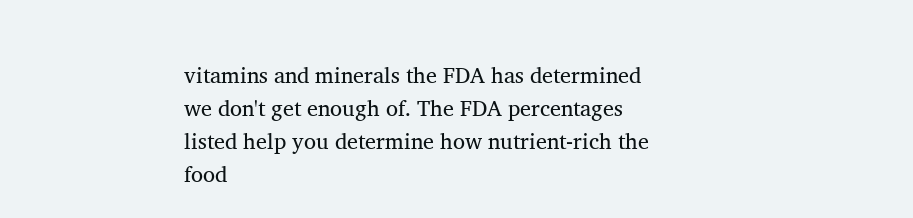vitamins and minerals the FDA has determined we don't get enough of. The FDA percentages listed help you determine how nutrient-rich the food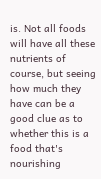is. Not all foods will have all these nutrients of course, but seeing how much they have can be a good clue as to whether this is a food that's nourishing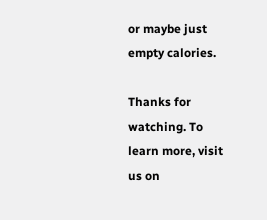or maybe just empty calories.

Thanks for watching. To learn more, visit us on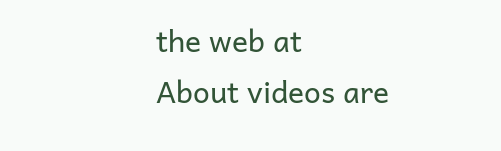the web at
About videos are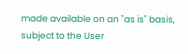made available on an "as is" basis, subject to the User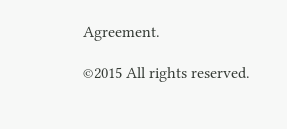Agreement.

©2015 All rights reserved.